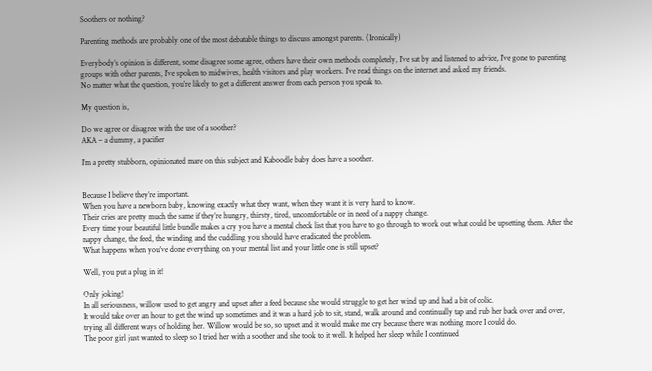Soothers or nothing?

Parenting methods are probably one of the most debatable things to discuss amongst parents. (Ironically)

Everybody’s opinion is different, some disagree some agree, others have their own methods completely, I’ve sat by and listened to advice, I’ve gone to parenting groups with other parents, I’ve spoken to midwives, health visitors and play workers. I’ve read things on the internet and asked my friends.
No matter what the question, you’re likely to get a different answer from each person you speak to.

My question is,

Do we agree or disagree with the use of a soother?
AKA – a dummy, a pacifier

I’m a pretty stubborn, opinionated mare on this subject and Kaboodle baby does have a soother.


Because I believe they’re important.
When you have a newborn baby, knowing exactly what they want, when they want it is very hard to know.
Their cries are pretty much the same if they’re hungry, thirsty, tired, uncomfortable or in need of a nappy change.
Every time your beautiful little bundle makes a cry you have a mental check list that you have to go through to work out what could be upsetting them. After the nappy change, the feed, the winding and the cuddling you should have eradicated the problem.
What happens when you’ve done everything on your mental list and your little one is still upset?

Well, you put a plug in it!

Only joking!
In all seriousness, willow used to get angry and upset after a feed because she would struggle to get her wind up and had a bit of colic.
It would take over an hour to get the wind up sometimes and it was a hard job to sit, stand, walk around and continually tap and rub her back over and over, trying all different ways of holding her. Willow would be so, so upset and it would make me cry because there was nothing more I could do.
The poor girl just wanted to sleep so I tried her with a soother and she took to it well. It helped her sleep while I continued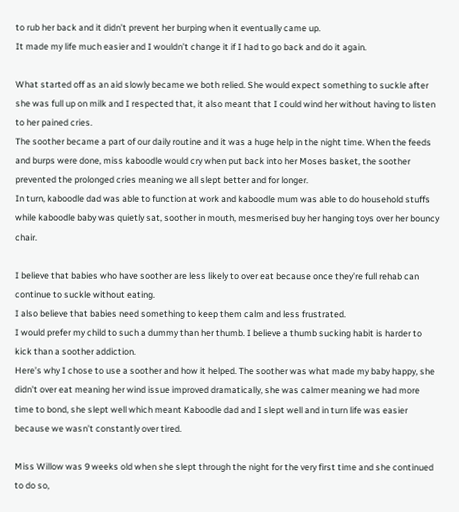to rub her back and it didn’t prevent her burping when it eventually came up.
It made my life much easier and I wouldn’t change it if I had to go back and do it again.

What started off as an aid slowly became we both relied. She would expect something to suckle after she was full up on milk and I respected that, it also meant that I could wind her without having to listen to her pained cries.
The soother became a part of our daily routine and it was a huge help in the night time. When the feeds and burps were done, miss kaboodle would cry when put back into her Moses basket, the soother prevented the prolonged cries meaning we all slept better and for longer.
In turn, kaboodle dad was able to function at work and kaboodle mum was able to do household stuffs while kaboodle baby was quietly sat, soother in mouth, mesmerised buy her hanging toys over her bouncy chair.

I believe that babies who have soother are less likely to over eat because once they’re full rehab can continue to suckle without eating.
I also believe that babies need something to keep them calm and less frustrated.
I would prefer my child to such a dummy than her thumb. I believe a thumb sucking habit is harder to kick than a soother addiction.
Here’s why I chose to use a soother and how it helped. The soother was what made my baby happy, she didn’t over eat meaning her wind issue improved dramatically, she was calmer meaning we had more time to bond, she slept well which meant Kaboodle dad and I slept well and in turn life was easier because we wasn’t constantly over tired.

Miss Willow was 9 weeks old when she slept through the night for the very first time and she continued to do so,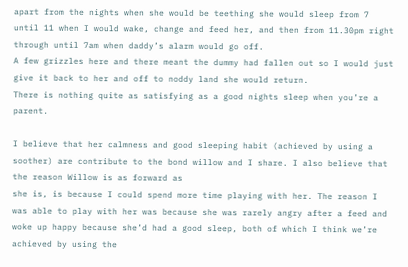apart from the nights when she would be teething she would sleep from 7 until 11 when I would wake, change and feed her, and then from 11.30pm right through until 7am when daddy’s alarm would go off.
A few grizzles here and there meant the dummy had fallen out so I would just give it back to her and off to noddy land she would return.
There is nothing quite as satisfying as a good nights sleep when you’re a parent.

I believe that her calmness and good sleeping habit (achieved by using a soother) are contribute to the bond willow and I share. I also believe that the reason Willow is as forward as
she is, is because I could spend more time playing with her. The reason I was able to play with her was because she was rarely angry after a feed and woke up happy because she’d had a good sleep, both of which I think we’re achieved by using the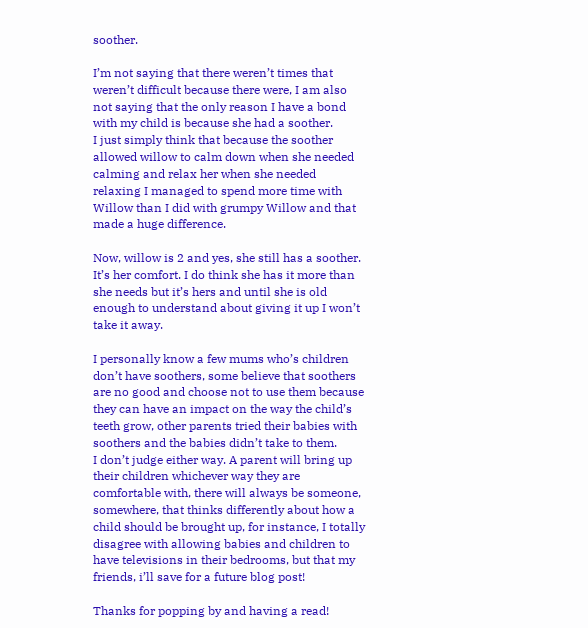soother.

I’m not saying that there weren’t times that weren’t difficult because there were, I am also not saying that the only reason I have a bond with my child is because she had a soother.
I just simply think that because the soother allowed willow to calm down when she needed calming and relax her when she needed relaxing I managed to spend more time with Willow than I did with grumpy Willow and that made a huge difference.

Now, willow is 2 and yes, she still has a soother. It’s her comfort. I do think she has it more than she needs but it’s hers and until she is old enough to understand about giving it up I won’t take it away.

I personally know a few mums who’s children don’t have soothers, some believe that soothers are no good and choose not to use them because they can have an impact on the way the child’s teeth grow, other parents tried their babies with soothers and the babies didn’t take to them.
I don’t judge either way. A parent will bring up their children whichever way they are comfortable with, there will always be someone, somewhere, that thinks differently about how a child should be brought up, for instance, I totally disagree with allowing babies and children to have televisions in their bedrooms, but that my friends, i’ll save for a future blog post!

Thanks for popping by and having a read!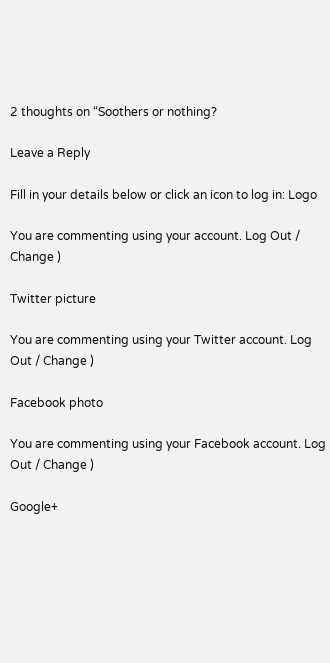2 thoughts on “Soothers or nothing?

Leave a Reply

Fill in your details below or click an icon to log in: Logo

You are commenting using your account. Log Out / Change )

Twitter picture

You are commenting using your Twitter account. Log Out / Change )

Facebook photo

You are commenting using your Facebook account. Log Out / Change )

Google+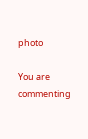photo

You are commenting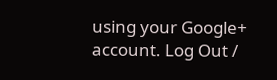using your Google+ account. Log Out /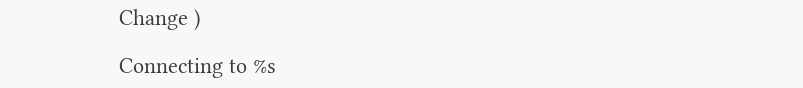Change )

Connecting to %s